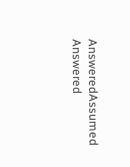AnsweredAssumed Answered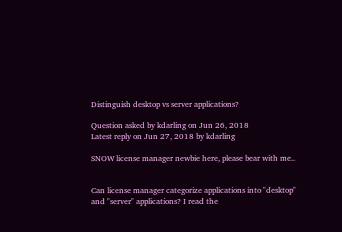Distinguish desktop vs server applications?

Question asked by kdarling on Jun 26, 2018
Latest reply on Jun 27, 2018 by kdarling

SNOW license manager newbie here, please bear with me..


Can license manager categorize applications into "desktop" and "server" applications? I read the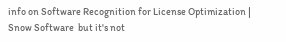info on Software Recognition for License Optimization | Snow Software  but it's not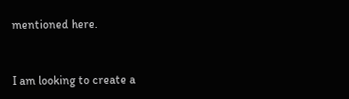mentioned here.


I am looking to create a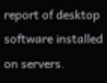report of desktop software installed on servers.